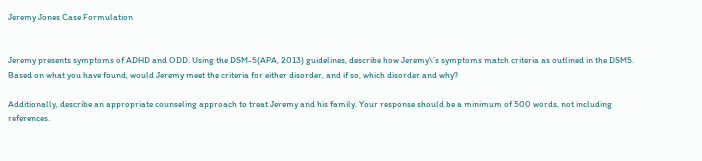Jeremy Jones Case Formulation


Jeremy presents symptoms of ADHD and ODD. Using the DSM-5(APA, 2013) guidelines, describe how Jeremy\’s symptoms match criteria as outlined in the DSM5. Based on what you have found, would Jeremy meet the criteria for either disorder, and if so, which disorder and why?

Additionally, describe an appropriate counseling approach to treat Jeremy and his family. Your response should be a minimum of 500 words, not including references.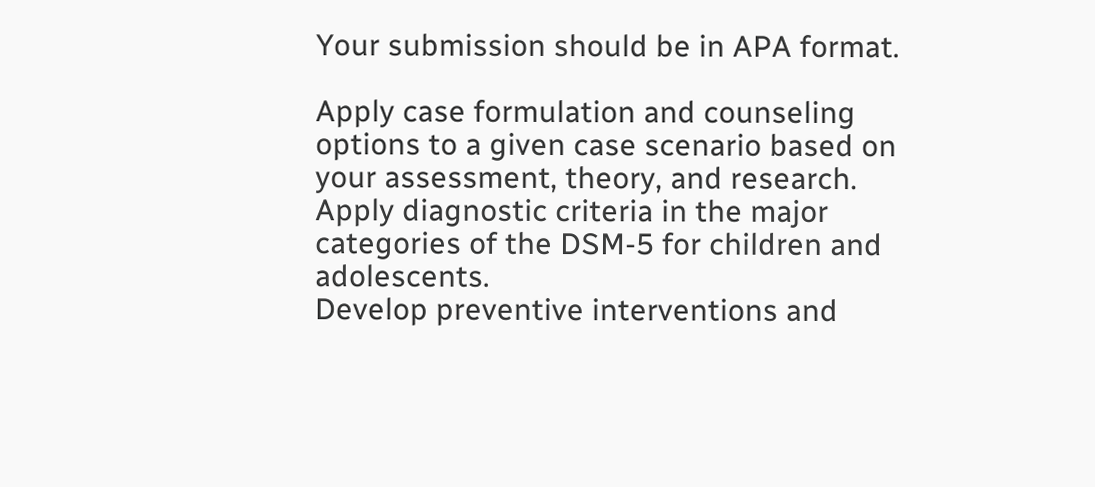Your submission should be in APA format.

Apply case formulation and counseling options to a given case scenario based on your assessment, theory, and research.
Apply diagnostic criteria in the major categories of the DSM-5 for children and adolescents.
Develop preventive interventions and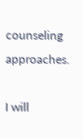counseling approaches.

I will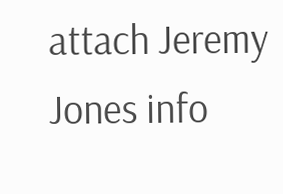attach Jeremy Jones info